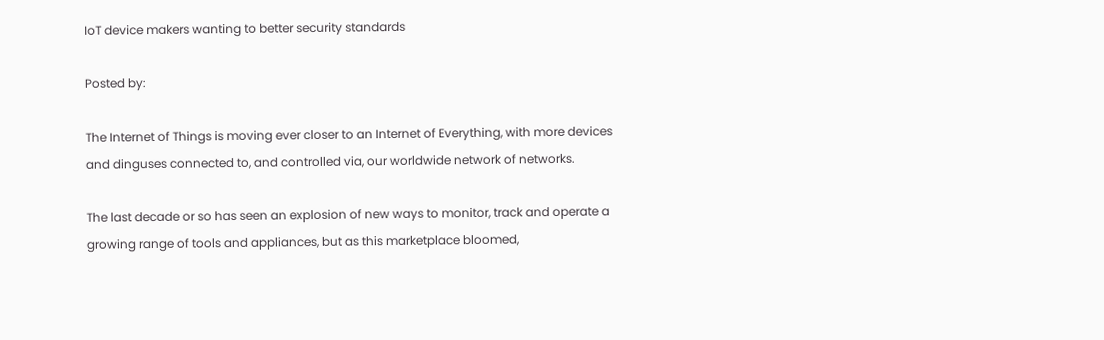IoT device makers wanting to better security standards

Posted by:

The Internet of Things is moving ever closer to an Internet of Everything, with more devices and dinguses connected to, and controlled via, our worldwide network of networks.

The last decade or so has seen an explosion of new ways to monitor, track and operate a growing range of tools and appliances, but as this marketplace bloomed,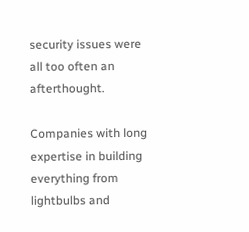security issues were all too often an afterthought.

Companies with long expertise in building everything from lightbulbs and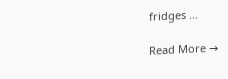fridges ...

Read More →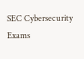SEC Cybersecurity Exams